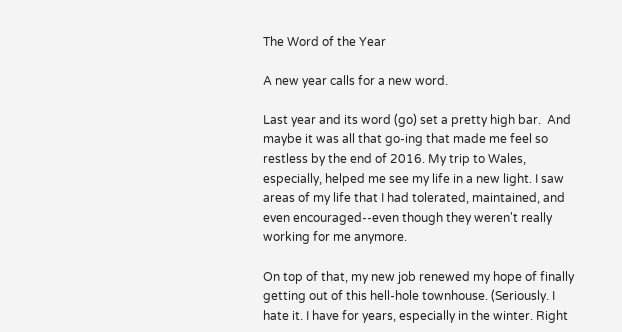The Word of the Year

A new year calls for a new word.

Last year and its word (go) set a pretty high bar.  And maybe it was all that go-ing that made me feel so restless by the end of 2016. My trip to Wales, especially, helped me see my life in a new light. I saw areas of my life that I had tolerated, maintained, and even encouraged--even though they weren't really working for me anymore.

On top of that, my new job renewed my hope of finally getting out of this hell-hole townhouse. (Seriously. I hate it. I have for years, especially in the winter. Right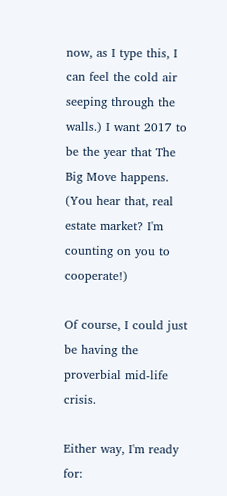now, as I type this, I can feel the cold air seeping through the walls.) I want 2017 to be the year that The Big Move happens. (You hear that, real estate market? I'm counting on you to cooperate!)

Of course, I could just be having the proverbial mid-life crisis.

Either way, I'm ready for: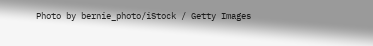Photo by bernie_photo/iStock / Getty Images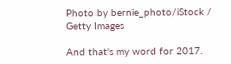Photo by bernie_photo/iStock / Getty Images

And that's my word for 2017.